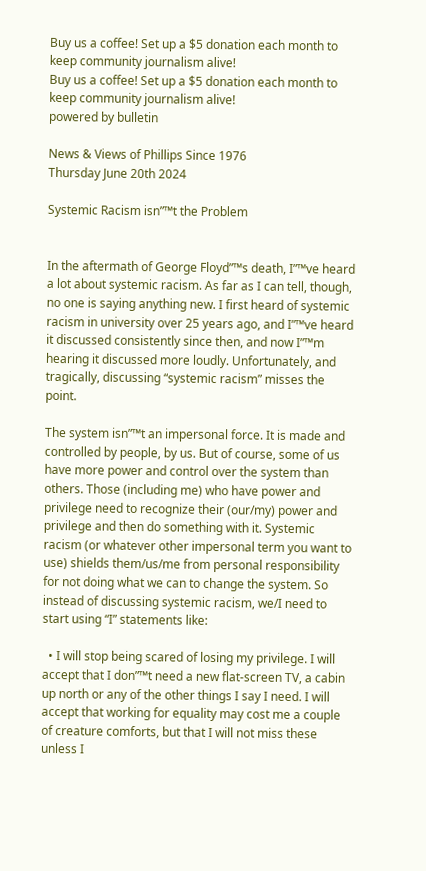Buy us a coffee! Set up a $5 donation each month to keep community journalism alive!
Buy us a coffee! Set up a $5 donation each month to keep community journalism alive!
powered by bulletin

News & Views of Phillips Since 1976
Thursday June 20th 2024

Systemic Racism isn”™t the Problem


In the aftermath of George Floyd”™s death, I”™ve heard a lot about systemic racism. As far as I can tell, though, no one is saying anything new. I first heard of systemic racism in university over 25 years ago, and I”™ve heard it discussed consistently since then, and now I”™m hearing it discussed more loudly. Unfortunately, and tragically, discussing “systemic racism” misses the point.

The system isn”™t an impersonal force. It is made and controlled by people, by us. But of course, some of us have more power and control over the system than others. Those (including me) who have power and privilege need to recognize their (our/my) power and privilege and then do something with it. Systemic racism (or whatever other impersonal term you want to use) shields them/us/me from personal responsibility for not doing what we can to change the system. So instead of discussing systemic racism, we/I need to start using “I” statements like:

  • I will stop being scared of losing my privilege. I will accept that I don”™t need a new flat-screen TV, a cabin up north or any of the other things I say I need. I will accept that working for equality may cost me a couple of creature comforts, but that I will not miss these unless I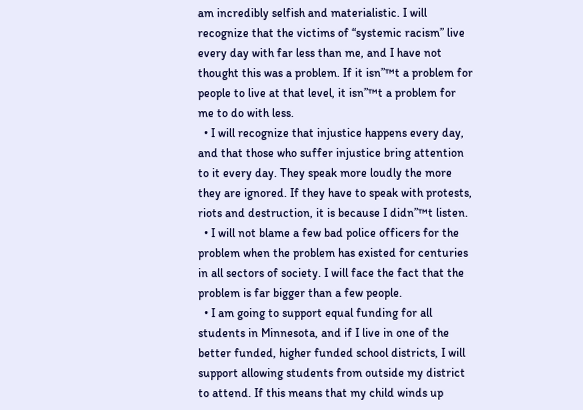am incredibly selfish and materialistic. I will recognize that the victims of “systemic racism” live every day with far less than me, and I have not thought this was a problem. If it isn”™t a problem for people to live at that level, it isn”™t a problem for me to do with less.
  • I will recognize that injustice happens every day, and that those who suffer injustice bring attention to it every day. They speak more loudly the more they are ignored. If they have to speak with protests, riots and destruction, it is because I didn”™t listen.
  • I will not blame a few bad police officers for the problem when the problem has existed for centuries in all sectors of society. I will face the fact that the problem is far bigger than a few people.
  • I am going to support equal funding for all students in Minnesota, and if I live in one of the better funded, higher funded school districts, I will support allowing students from outside my district to attend. If this means that my child winds up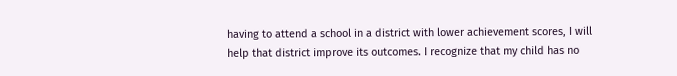having to attend a school in a district with lower achievement scores, I will help that district improve its outcomes. I recognize that my child has no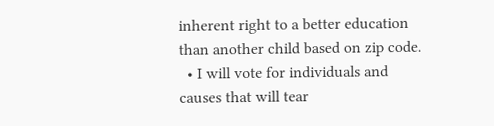inherent right to a better education than another child based on zip code.
  • I will vote for individuals and causes that will tear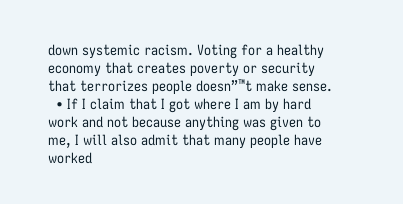down systemic racism. Voting for a healthy economy that creates poverty or security that terrorizes people doesn”™t make sense.
  • If I claim that I got where I am by hard work and not because anything was given to me, I will also admit that many people have worked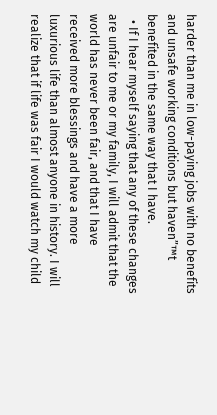harder than me in low-paying jobs with no benefits and unsafe working conditions but haven”™t benefited in the same way that I have.
  • If I hear myself saying that any of these changes are unfair to me or my family, I will admit that the world has never been fair, and that I have received more blessings and have a more luxurious life than almost anyone in history. I will realize that if life was fair I would watch my child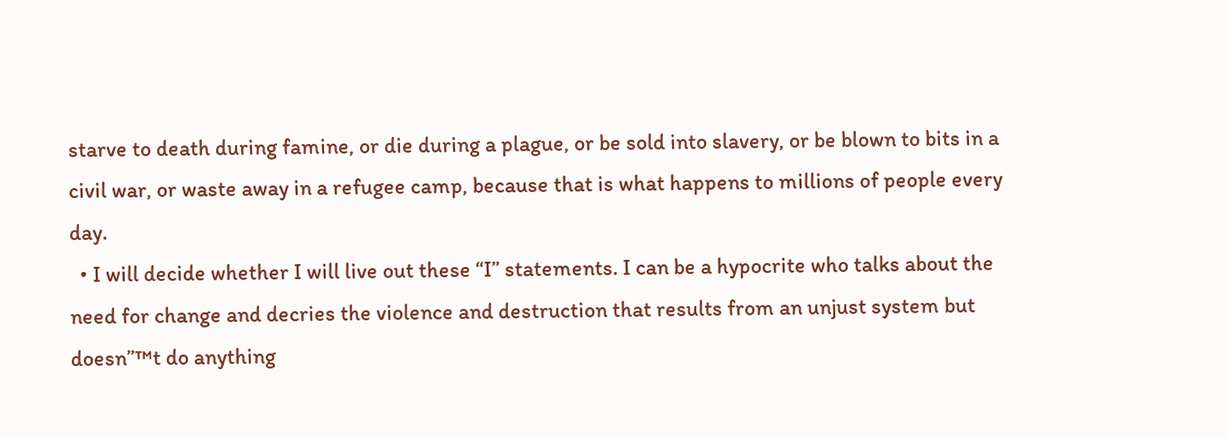starve to death during famine, or die during a plague, or be sold into slavery, or be blown to bits in a civil war, or waste away in a refugee camp, because that is what happens to millions of people every day.
  • I will decide whether I will live out these “I” statements. I can be a hypocrite who talks about the need for change and decries the violence and destruction that results from an unjust system but doesn”™t do anything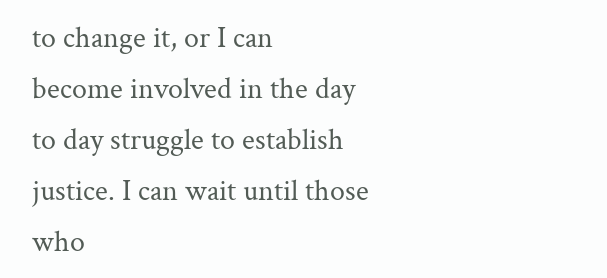to change it, or I can become involved in the day to day struggle to establish justice. I can wait until those who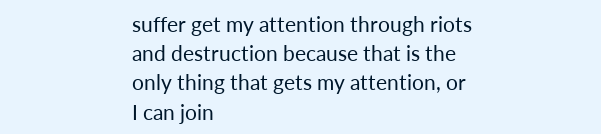suffer get my attention through riots and destruction because that is the only thing that gets my attention, or I can join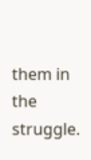them in the struggle.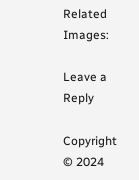Related Images:

Leave a Reply

Copyright © 2024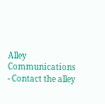Alley Communications - Contact the alley